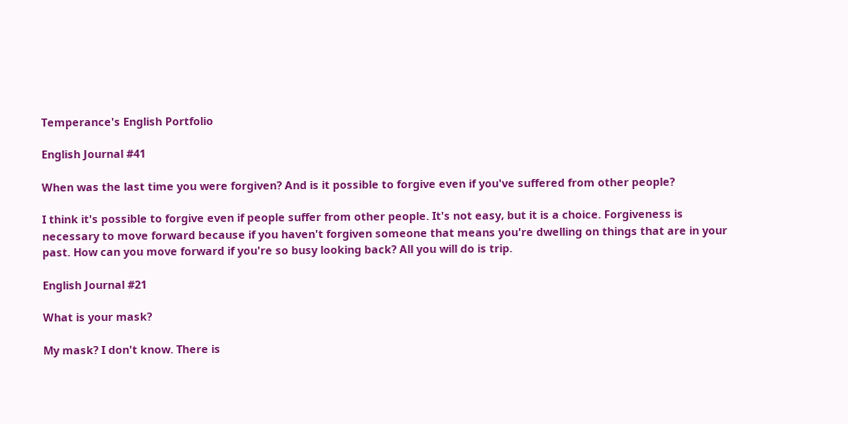Temperance's English Portfolio

English Journal #41

When was the last time you were forgiven? And is it possible to forgive even if you've suffered from other people?

I think it's possible to forgive even if people suffer from other people. It's not easy, but it is a choice. Forgiveness is necessary to move forward because if you haven't forgiven someone that means you're dwelling on things that are in your past. How can you move forward if you're so busy looking back? All you will do is trip.

English Journal #21

What is your mask?

My mask? I don't know. There is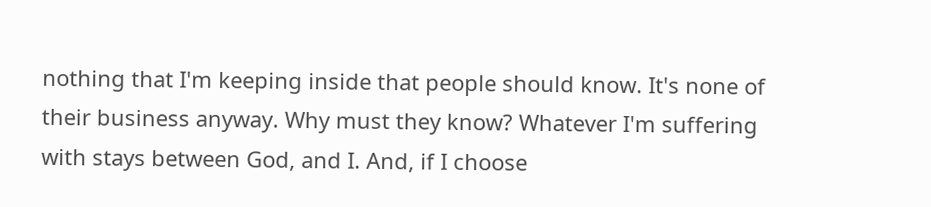nothing that I'm keeping inside that people should know. It's none of their business anyway. Why must they know? Whatever I'm suffering with stays between God, and I. And, if I choose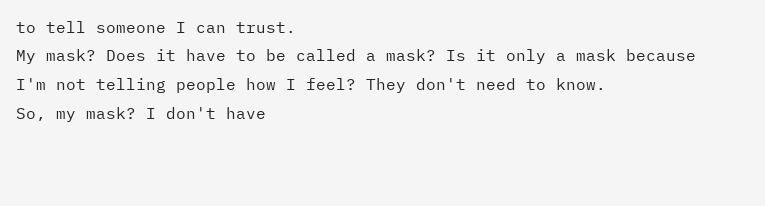to tell someone I can trust.
My mask? Does it have to be called a mask? Is it only a mask because I'm not telling people how I feel? They don't need to know.
So, my mask? I don't have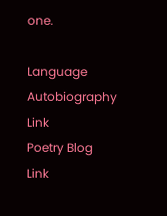one.

Language Autobiography Link
Poetry Blog Link